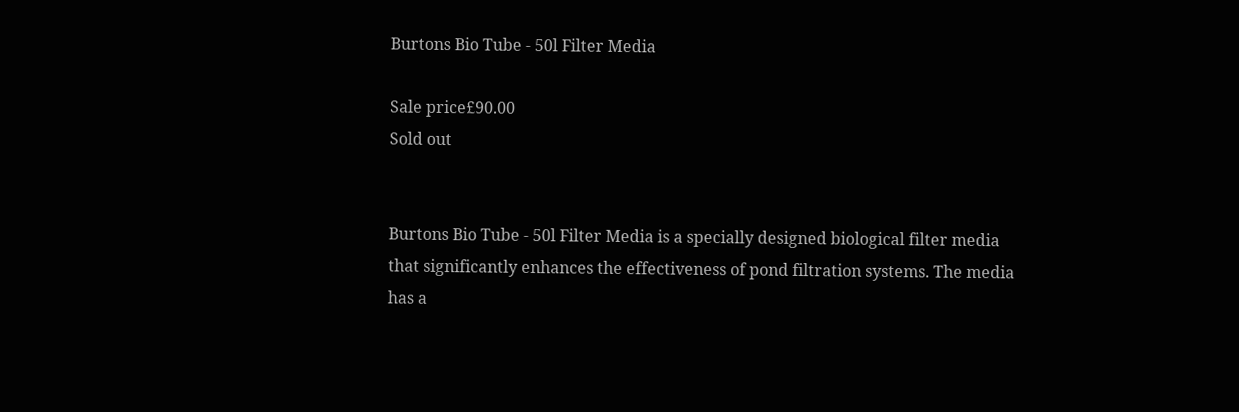Burtons Bio Tube - 50l Filter Media

Sale price£90.00
Sold out


Burtons Bio Tube - 50l Filter Media is a specially designed biological filter media that significantly enhances the effectiveness of pond filtration systems. The media has a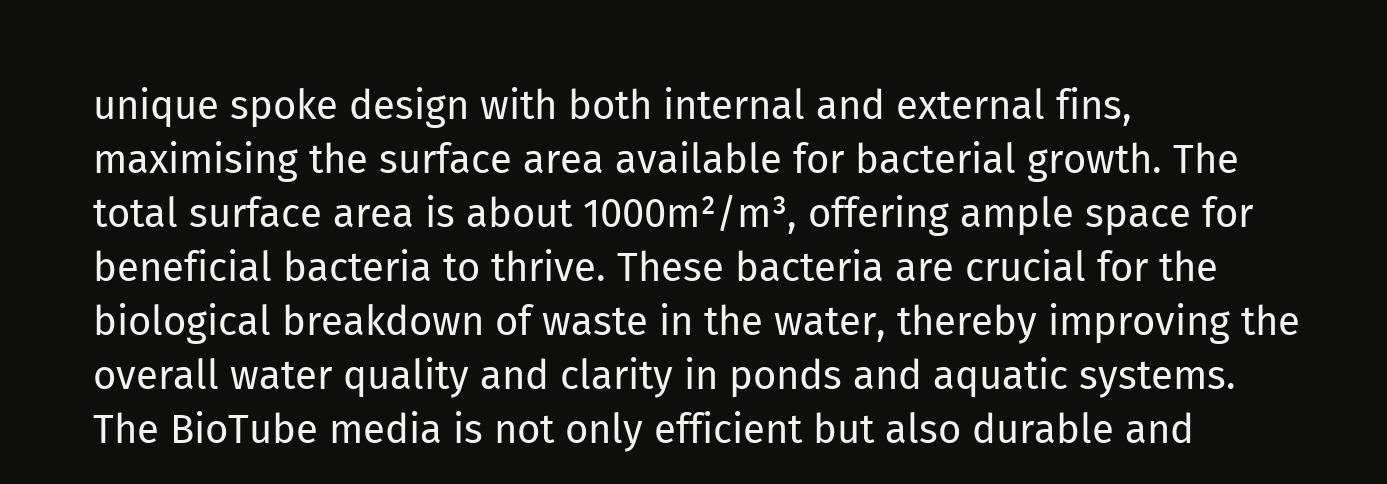unique spoke design with both internal and external fins, maximising the surface area available for bacterial growth. The total surface area is about 1000m²/m³, offering ample space for beneficial bacteria to thrive. These bacteria are crucial for the biological breakdown of waste in the water, thereby improving the overall water quality and clarity in ponds and aquatic systems. The BioTube media is not only efficient but also durable and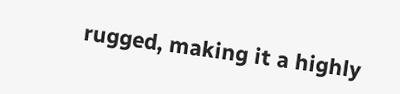rugged, making it a highly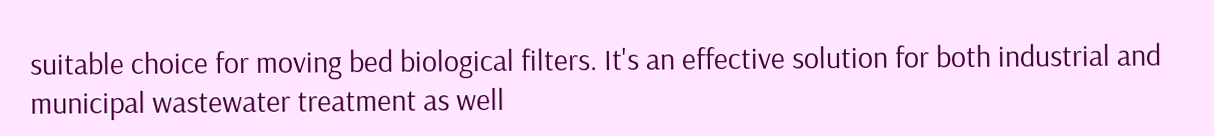suitable choice for moving bed biological filters. It's an effective solution for both industrial and municipal wastewater treatment as well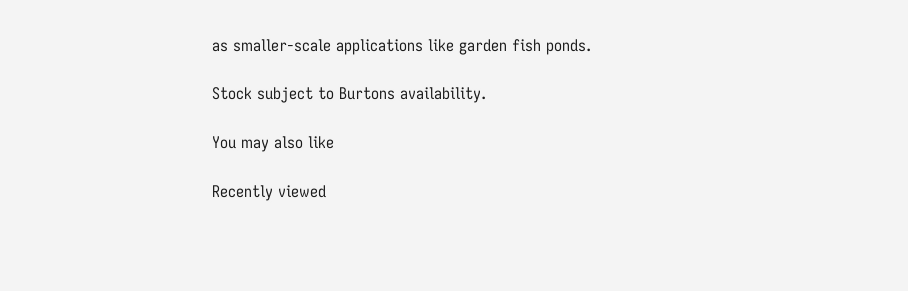as smaller-scale applications like garden fish ponds.

Stock subject to Burtons availability.

You may also like

Recently viewed